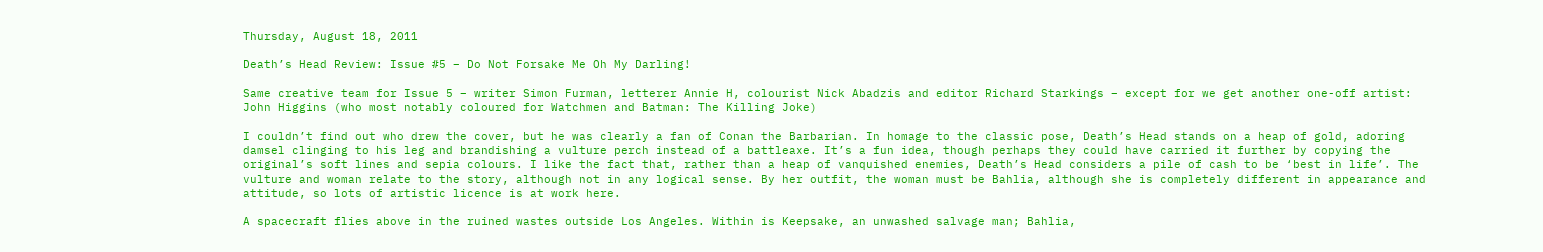Thursday, August 18, 2011

Death’s Head Review: Issue #5 – Do Not Forsake Me Oh My Darling!

Same creative team for Issue 5 – writer Simon Furman, letterer Annie H, colourist Nick Abadzis and editor Richard Starkings – except for we get another one-off artist: John Higgins (who most notably coloured for Watchmen and Batman: The Killing Joke)

I couldn’t find out who drew the cover, but he was clearly a fan of Conan the Barbarian. In homage to the classic pose, Death’s Head stands on a heap of gold, adoring damsel clinging to his leg and brandishing a vulture perch instead of a battleaxe. It’s a fun idea, though perhaps they could have carried it further by copying the original’s soft lines and sepia colours. I like the fact that, rather than a heap of vanquished enemies, Death’s Head considers a pile of cash to be ‘best in life’. The vulture and woman relate to the story, although not in any logical sense. By her outfit, the woman must be Bahlia, although she is completely different in appearance and attitude, so lots of artistic licence is at work here.

A spacecraft flies above in the ruined wastes outside Los Angeles. Within is Keepsake, an unwashed salvage man; Bahlia,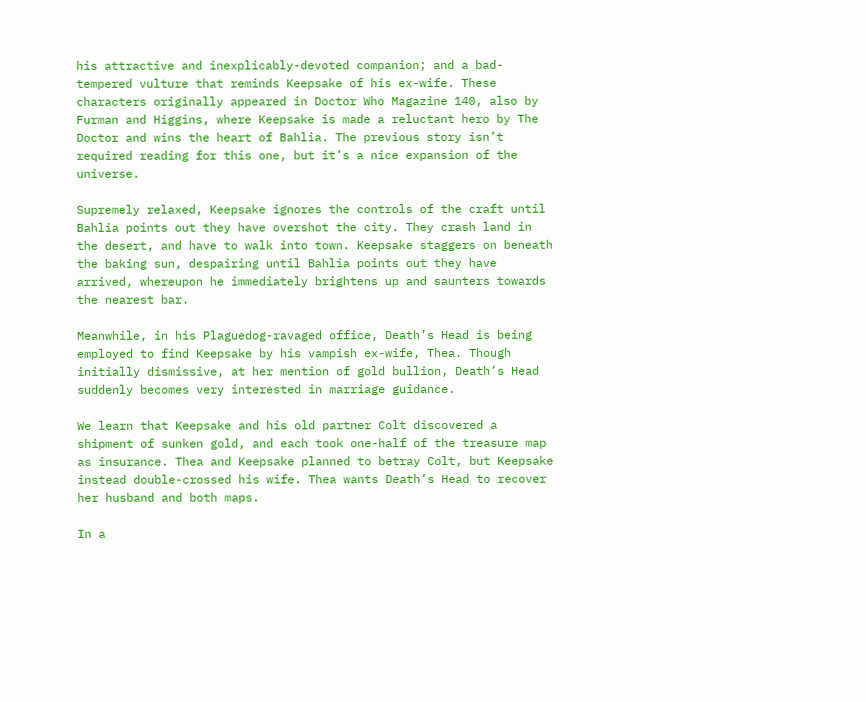his attractive and inexplicably-devoted companion; and a bad-tempered vulture that reminds Keepsake of his ex-wife. These characters originally appeared in Doctor Who Magazine 140, also by Furman and Higgins, where Keepsake is made a reluctant hero by The Doctor and wins the heart of Bahlia. The previous story isn’t required reading for this one, but it’s a nice expansion of the universe.

Supremely relaxed, Keepsake ignores the controls of the craft until Bahlia points out they have overshot the city. They crash land in the desert, and have to walk into town. Keepsake staggers on beneath the baking sun, despairing until Bahlia points out they have arrived, whereupon he immediately brightens up and saunters towards the nearest bar.

Meanwhile, in his Plaguedog-ravaged office, Death’s Head is being employed to find Keepsake by his vampish ex-wife, Thea. Though initially dismissive, at her mention of gold bullion, Death’s Head suddenly becomes very interested in marriage guidance.

We learn that Keepsake and his old partner Colt discovered a shipment of sunken gold, and each took one-half of the treasure map as insurance. Thea and Keepsake planned to betray Colt, but Keepsake instead double-crossed his wife. Thea wants Death’s Head to recover her husband and both maps.

In a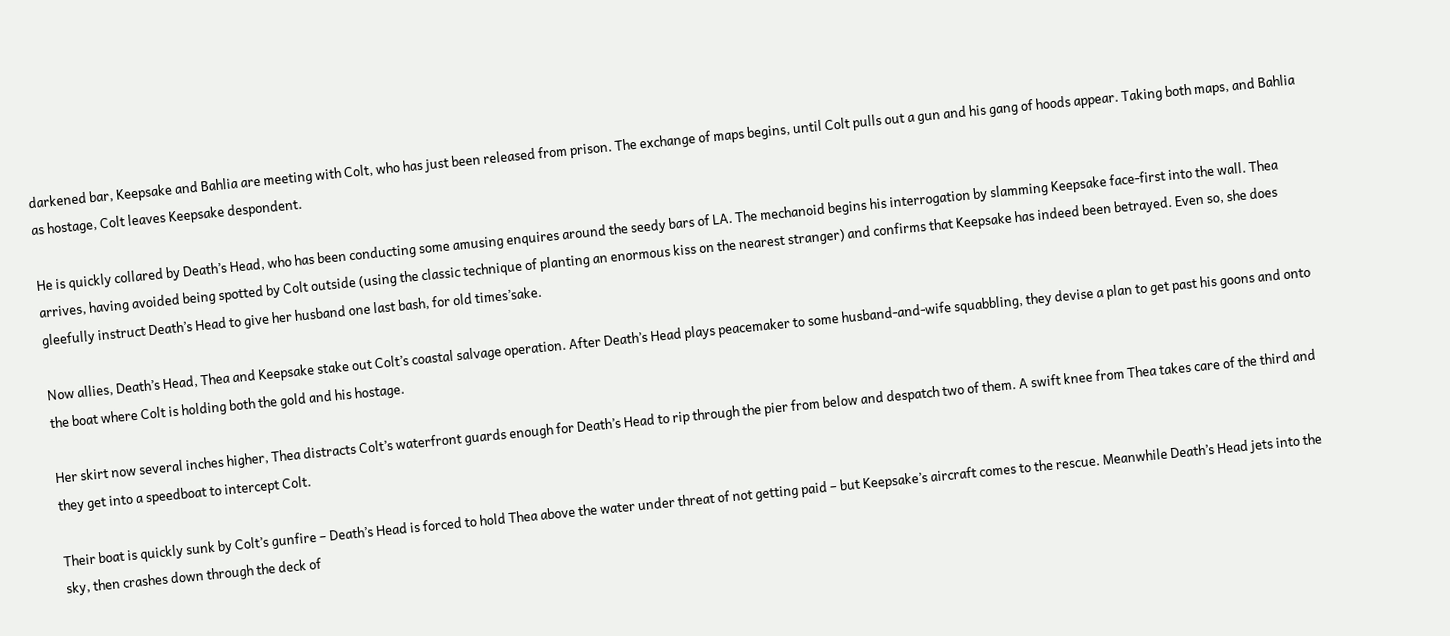darkened bar, Keepsake and Bahlia are meeting with Colt, who has just been released from prison. The exchange of maps begins, until Colt pulls out a gun and his gang of hoods appear. Taking both maps, and Bahlia as hostage, Colt leaves Keepsake despondent.

He is quickly collared by Death’s Head, who has been conducting some amusing enquires around the seedy bars of LA. The mechanoid begins his interrogation by slamming Keepsake face-first into the wall. Thea arrives, having avoided being spotted by Colt outside (using the classic technique of planting an enormous kiss on the nearest stranger) and confirms that Keepsake has indeed been betrayed. Even so, she does gleefully instruct Death’s Head to give her husband one last bash, for old times’sake.

Now allies, Death’s Head, Thea and Keepsake stake out Colt’s coastal salvage operation. After Death’s Head plays peacemaker to some husband-and-wife squabbling, they devise a plan to get past his goons and onto the boat where Colt is holding both the gold and his hostage.

Her skirt now several inches higher, Thea distracts Colt’s waterfront guards enough for Death’s Head to rip through the pier from below and despatch two of them. A swift knee from Thea takes care of the third and they get into a speedboat to intercept Colt.

Their boat is quickly sunk by Colt’s gunfire – Death’s Head is forced to hold Thea above the water under threat of not getting paid – but Keepsake’s aircraft comes to the rescue. Meanwhile Death’s Head jets into the sky, then crashes down through the deck of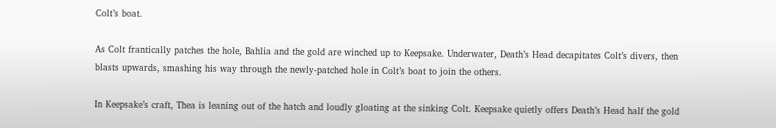Colt’s boat.

As Colt frantically patches the hole, Bahlia and the gold are winched up to Keepsake. Underwater, Death’s Head decapitates Colt’s divers, then blasts upwards, smashing his way through the newly-patched hole in Colt’s boat to join the others.

In Keepsake’s craft, Thea is leaning out of the hatch and loudly gloating at the sinking Colt. Keepsake quietly offers Death’s Head half the gold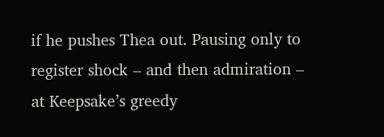if he pushes Thea out. Pausing only to register shock – and then admiration – at Keepsake’s greedy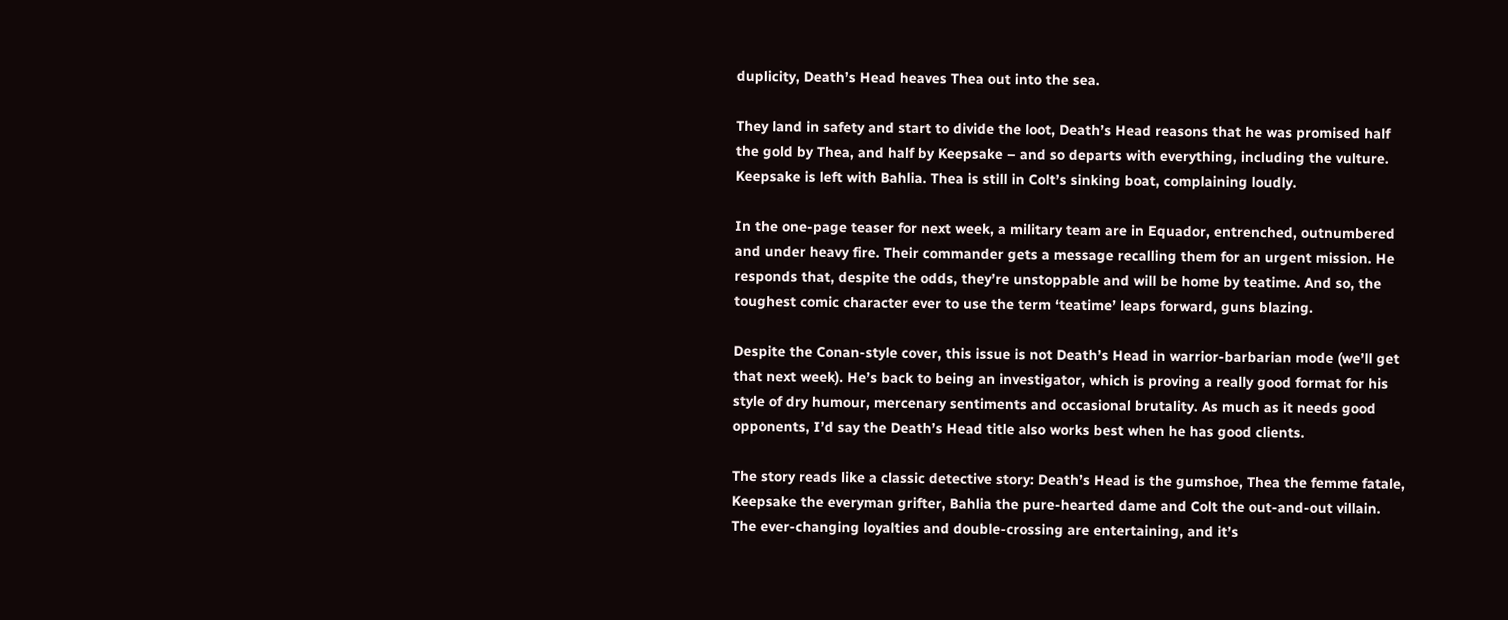duplicity, Death’s Head heaves Thea out into the sea.

They land in safety and start to divide the loot, Death’s Head reasons that he was promised half the gold by Thea, and half by Keepsake – and so departs with everything, including the vulture. Keepsake is left with Bahlia. Thea is still in Colt’s sinking boat, complaining loudly.

In the one-page teaser for next week, a military team are in Equador, entrenched, outnumbered and under heavy fire. Their commander gets a message recalling them for an urgent mission. He responds that, despite the odds, they’re unstoppable and will be home by teatime. And so, the toughest comic character ever to use the term ‘teatime’ leaps forward, guns blazing.

Despite the Conan-style cover, this issue is not Death’s Head in warrior-barbarian mode (we’ll get that next week). He’s back to being an investigator, which is proving a really good format for his style of dry humour, mercenary sentiments and occasional brutality. As much as it needs good opponents, I’d say the Death’s Head title also works best when he has good clients.

The story reads like a classic detective story: Death’s Head is the gumshoe, Thea the femme fatale, Keepsake the everyman grifter, Bahlia the pure-hearted dame and Colt the out-and-out villain. The ever-changing loyalties and double-crossing are entertaining, and it’s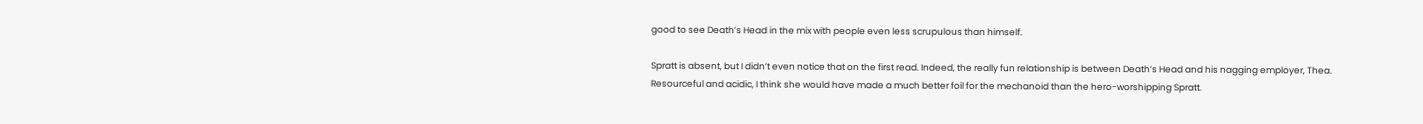good to see Death’s Head in the mix with people even less scrupulous than himself.

Spratt is absent, but I didn’t even notice that on the first read. Indeed, the really fun relationship is between Death’s Head and his nagging employer, Thea. Resourceful and acidic, I think she would have made a much better foil for the mechanoid than the hero-worshipping Spratt.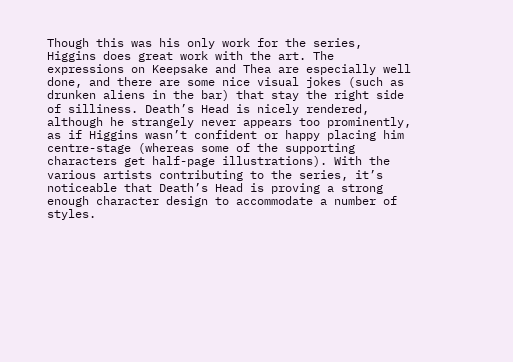Though this was his only work for the series, Higgins does great work with the art. The expressions on Keepsake and Thea are especially well done, and there are some nice visual jokes (such as drunken aliens in the bar) that stay the right side of silliness. Death’s Head is nicely rendered, although he strangely never appears too prominently, as if Higgins wasn’t confident or happy placing him centre-stage (whereas some of the supporting characters get half-page illustrations). With the various artists contributing to the series, it’s noticeable that Death’s Head is proving a strong enough character design to accommodate a number of styles.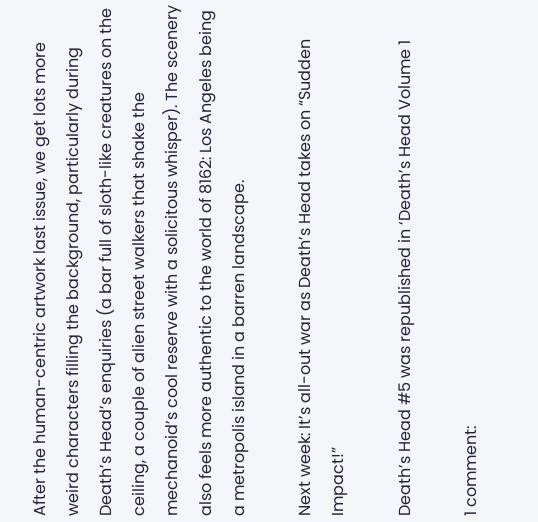After the human-centric artwork last issue, we get lots more weird characters filling the background, particularly during Death’s Head’s enquiries (a bar full of sloth-like creatures on the ceiling, a couple of alien street walkers that shake the mechanoid’s cool reserve with a solicitous whisper). The scenery also feels more authentic to the world of 8162: Los Angeles being a metropolis island in a barren landscape.

Next week: It’s all-out war as Death’s Head takes on “Sudden Impact!”

Death’s Head #5 was republished in ‘Death’s Head Volume 1

1 comment: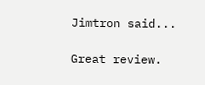Jimtron said...

Great review.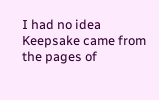I had no idea Keepsake came from the pages of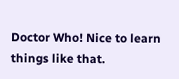Doctor Who! Nice to learn things like that.